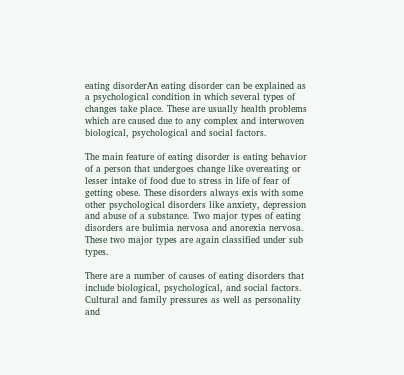eating disorderAn eating disorder can be explained as a psychological condition in which several types of changes take place. These are usually health problems which are caused due to any complex and interwoven biological, psychological and social factors.

The main feature of eating disorder is eating behavior of a person that undergoes change like overeating or lesser intake of food due to stress in life of fear of getting obese. These disorders always exis with some other psychological disorders like anxiety, depression and abuse of a substance. Two major types of eating disorders are bulimia nervosa and anorexia nervosa. These two major types are again classified under sub types.

There are a number of causes of eating disorders that include biological, psychological, and social factors. Cultural and family pressures as well as personality and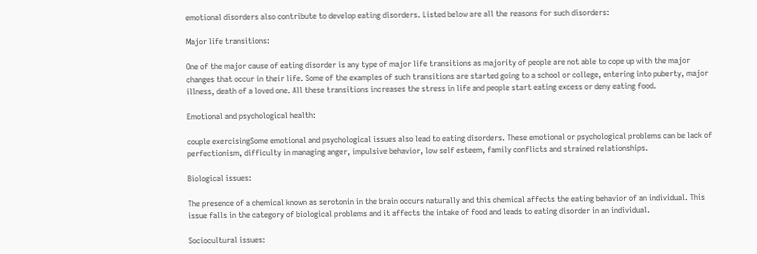emotional disorders also contribute to develop eating disorders. Listed below are all the reasons for such disorders:

Major life transitions:

One of the major cause of eating disorder is any type of major life transitions as majority of people are not able to cope up with the major changes that occur in their life. Some of the examples of such transitions are started going to a school or college, entering into puberty, major illness, death of a loved one. All these transitions increases the stress in life and people start eating excess or deny eating food.

Emotional and psychological health:

couple exercisingSome emotional and psychological issues also lead to eating disorders. These emotional or psychological problems can be lack of perfectionism, difficulty in managing anger, impulsive behavior, low self esteem, family conflicts and strained relationships.

Biological issues:

The presence of a chemical known as serotonin in the brain occurs naturally and this chemical affects the eating behavior of an individual. This issue falls in the category of biological problems and it affects the intake of food and leads to eating disorder in an individual.

Sociocultural issues: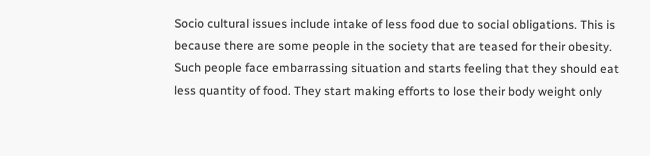Socio cultural issues include intake of less food due to social obligations. This is because there are some people in the society that are teased for their obesity. Such people face embarrassing situation and starts feeling that they should eat less quantity of food. They start making efforts to lose their body weight only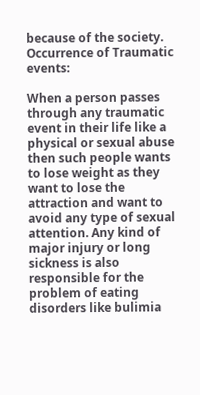because of the society.
Occurrence of Traumatic events:

When a person passes through any traumatic event in their life like a physical or sexual abuse then such people wants to lose weight as they want to lose the attraction and want to avoid any type of sexual attention. Any kind of major injury or long sickness is also responsible for the problem of eating disorders like bulimia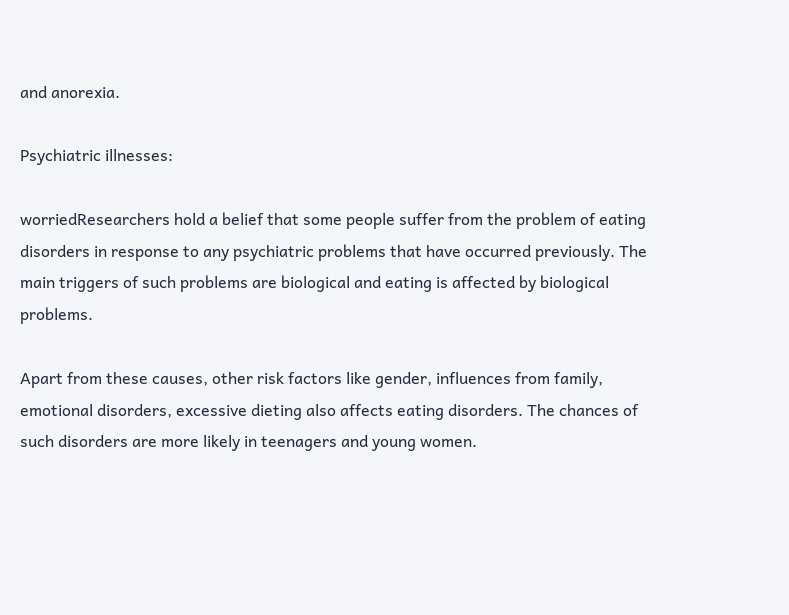and anorexia.

Psychiatric illnesses:

worriedResearchers hold a belief that some people suffer from the problem of eating disorders in response to any psychiatric problems that have occurred previously. The main triggers of such problems are biological and eating is affected by biological problems.

Apart from these causes, other risk factors like gender, influences from family, emotional disorders, excessive dieting also affects eating disorders. The chances of such disorders are more likely in teenagers and young women.